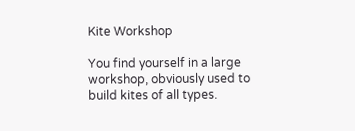Kite Workshop

You find yourself in a large workshop, obviously used to build kites of all types.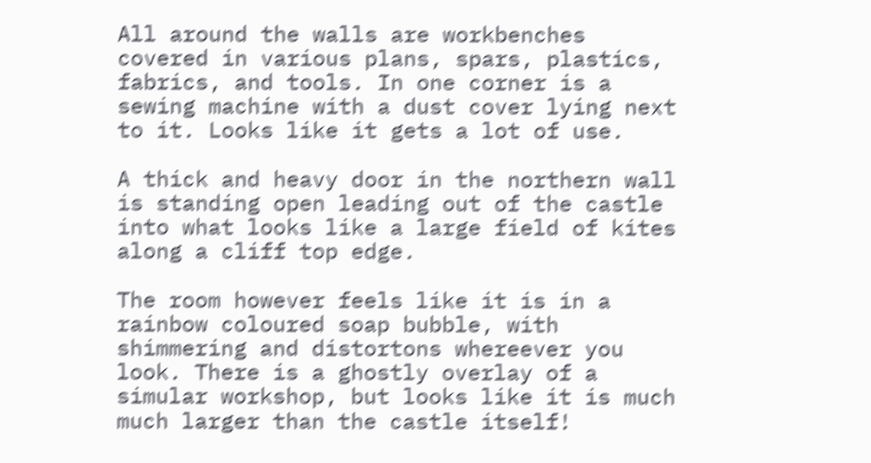All around the walls are workbenches covered in various plans, spars, plastics, fabrics, and tools. In one corner is a sewing machine with a dust cover lying next to it. Looks like it gets a lot of use.

A thick and heavy door in the northern wall is standing open leading out of the castle into what looks like a large field of kites along a cliff top edge.

The room however feels like it is in a rainbow coloured soap bubble, with shimmering and distortons whereever you look. There is a ghostly overlay of a simular workshop, but looks like it is much much larger than the castle itself!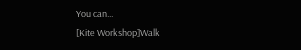You can...
[Kite Workshop]Walk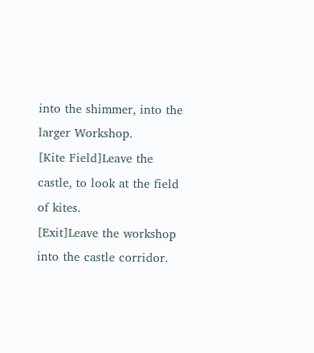into the shimmer, into the larger Workshop.
[Kite Field]Leave the castle, to look at the field of kites.
[Exit]Leave the workshop into the castle corridor.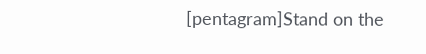[pentagram]Stand on the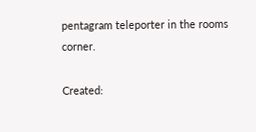pentagram teleporter in the rooms corner.

Created: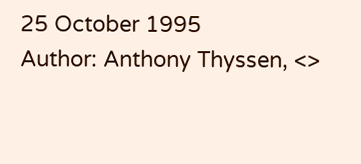25 October 1995
Author: Anthony Thyssen, <>